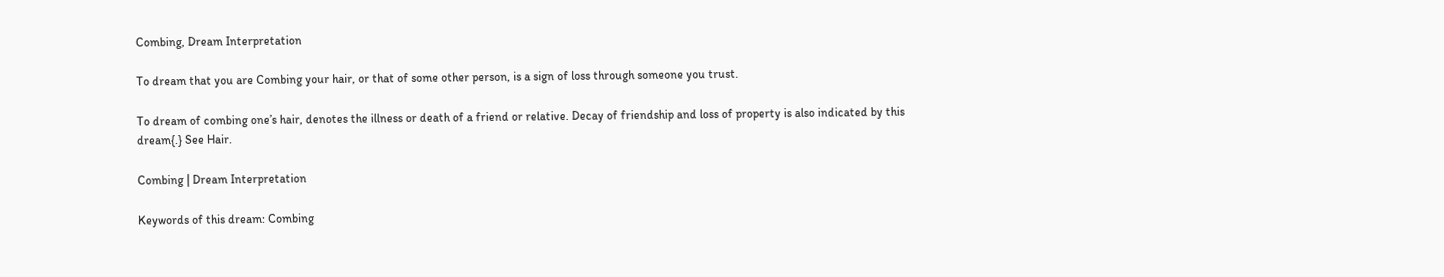Combing, Dream Interpretation

To dream that you are Combing your hair, or that of some other person, is a sign of loss through someone you trust.

To dream of combing one’s hair, denotes the illness or death of a friend or relative. Decay of friendship and loss of property is also indicated by this dream{.} See Hair.

Combing | Dream Interpretation

Keywords of this dream: Combing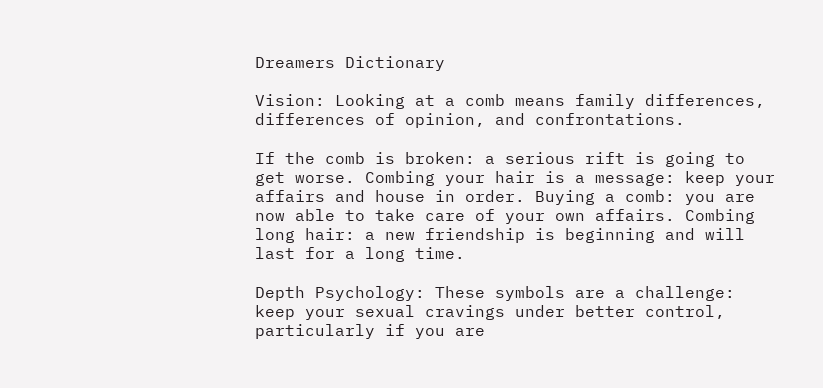Dreamers Dictionary

Vision: Looking at a comb means family differences, differences of opinion, and confrontations.

If the comb is broken: a serious rift is going to get worse. Combing your hair is a message: keep your affairs and house in order. Buying a comb: you are now able to take care of your own affairs. Combing long hair: a new friendship is beginning and will last for a long time.

Depth Psychology: These symbols are a challenge: keep your sexual cravings under better control, particularly if you are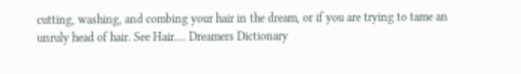cutting, washing, and combing your hair in the dream, or if you are trying to tame an unruly head of hair. See Hair.... Dreamers Dictionary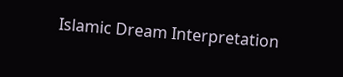Islamic Dream Interpretation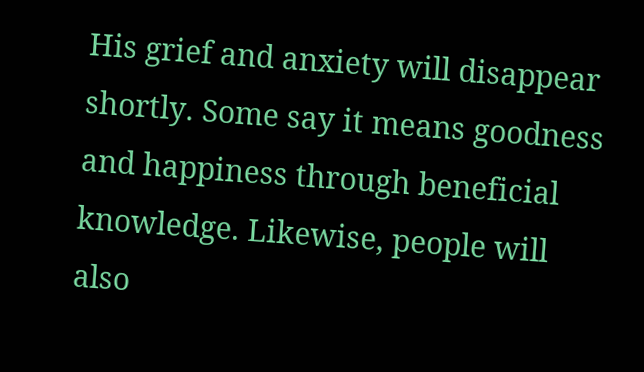His grief and anxiety will disappear shortly. Some say it means goodness and happiness through beneficial knowledge. Likewise, people will also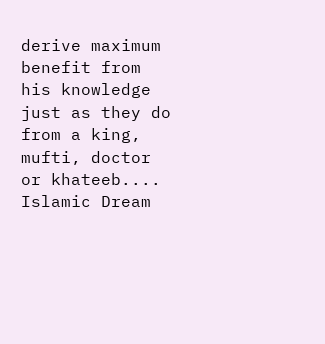derive maximum benefit from his knowledge just as they do from a king, mufti, doctor or khateeb.... Islamic Dream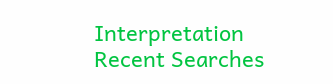Interpretation
Recent Searches